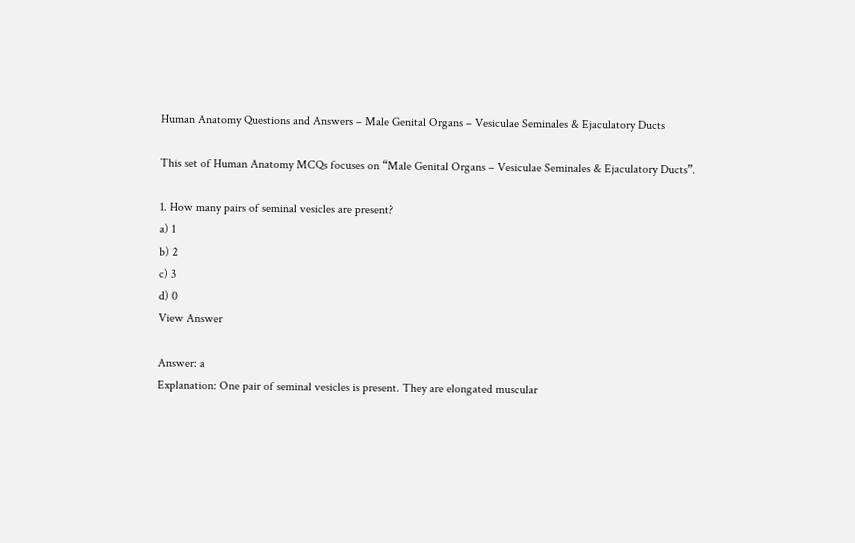Human Anatomy Questions and Answers – Male Genital Organs – Vesiculae Seminales & Ejaculatory Ducts

This set of Human Anatomy MCQs focuses on “Male Genital Organs – Vesiculae Seminales & Ejaculatory Ducts”.

1. How many pairs of seminal vesicles are present?
a) 1
b) 2
c) 3
d) 0
View Answer

Answer: a
Explanation: One pair of seminal vesicles is present. They are elongated muscular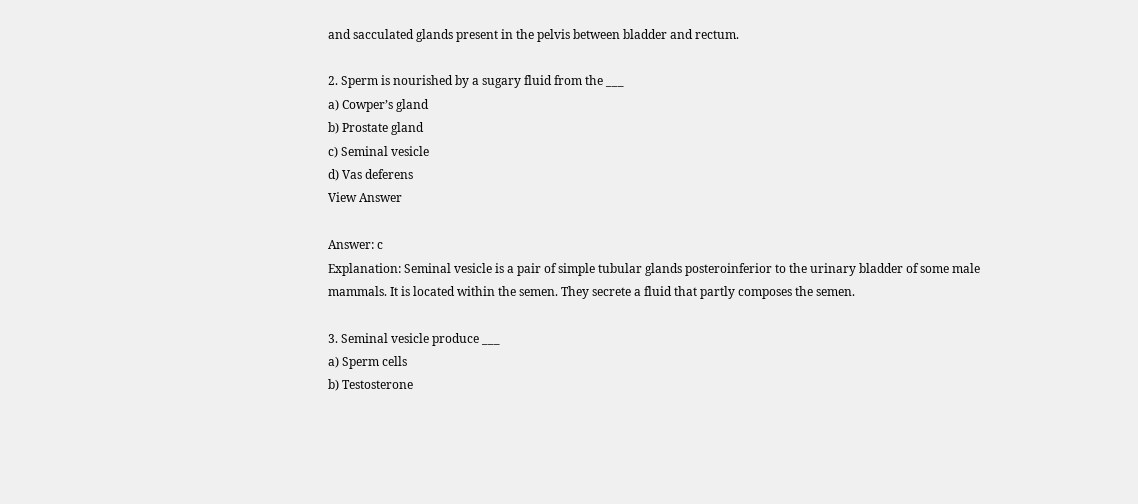and sacculated glands present in the pelvis between bladder and rectum.

2. Sperm is nourished by a sugary fluid from the ___
a) Cowper’s gland
b) Prostate gland
c) Seminal vesicle
d) Vas deferens
View Answer

Answer: c
Explanation: Seminal vesicle is a pair of simple tubular glands posteroinferior to the urinary bladder of some male mammals. It is located within the semen. They secrete a fluid that partly composes the semen.

3. Seminal vesicle produce ___
a) Sperm cells
b) Testosterone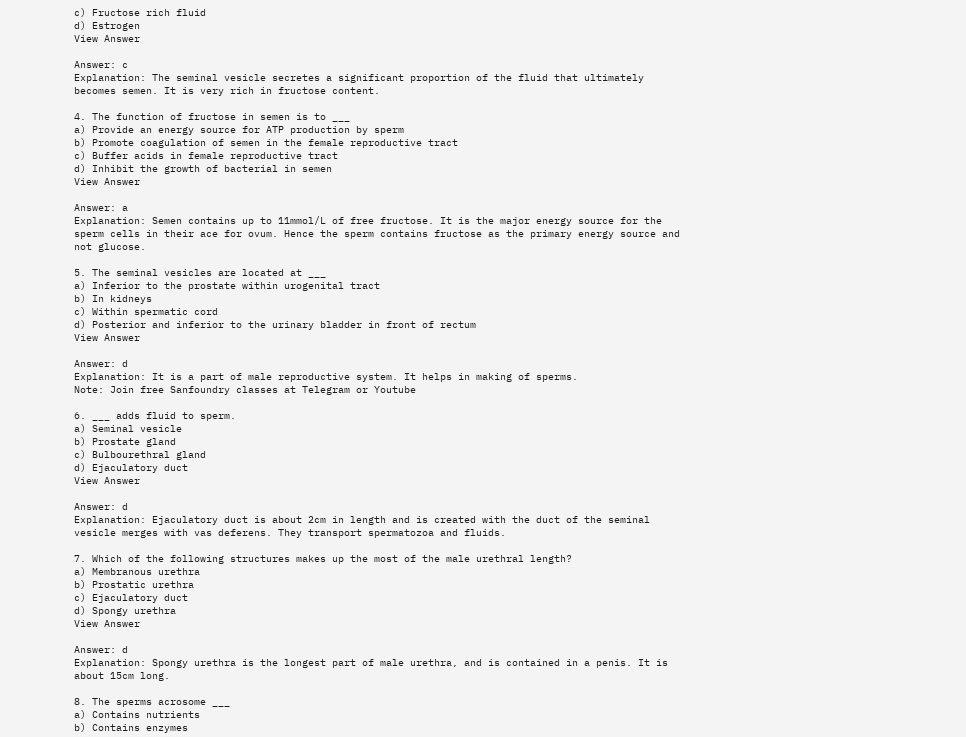c) Fructose rich fluid
d) Estrogen
View Answer

Answer: c
Explanation: The seminal vesicle secretes a significant proportion of the fluid that ultimately becomes semen. It is very rich in fructose content.

4. The function of fructose in semen is to ___
a) Provide an energy source for ATP production by sperm
b) Promote coagulation of semen in the female reproductive tract
c) Buffer acids in female reproductive tract
d) Inhibit the growth of bacterial in semen
View Answer

Answer: a
Explanation: Semen contains up to 11mmol/L of free fructose. It is the major energy source for the sperm cells in their ace for ovum. Hence the sperm contains fructose as the primary energy source and not glucose.

5. The seminal vesicles are located at ___
a) Inferior to the prostate within urogenital tract
b) In kidneys
c) Within spermatic cord
d) Posterior and inferior to the urinary bladder in front of rectum
View Answer

Answer: d
Explanation: It is a part of male reproductive system. It helps in making of sperms.
Note: Join free Sanfoundry classes at Telegram or Youtube

6. ___ adds fluid to sperm.
a) Seminal vesicle
b) Prostate gland
c) Bulbourethral gland
d) Ejaculatory duct
View Answer

Answer: d
Explanation: Ejaculatory duct is about 2cm in length and is created with the duct of the seminal vesicle merges with vas deferens. They transport spermatozoa and fluids.

7. Which of the following structures makes up the most of the male urethral length?
a) Membranous urethra
b) Prostatic urethra
c) Ejaculatory duct
d) Spongy urethra
View Answer

Answer: d
Explanation: Spongy urethra is the longest part of male urethra, and is contained in a penis. It is about 15cm long.

8. The sperms acrosome ___
a) Contains nutrients
b) Contains enzymes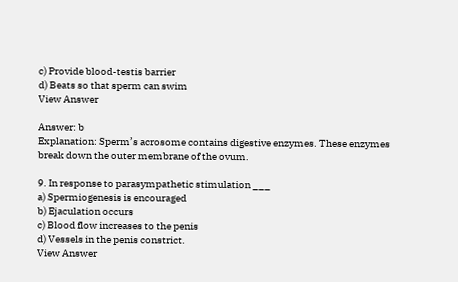c) Provide blood-testis barrier
d) Beats so that sperm can swim
View Answer

Answer: b
Explanation: Sperm’s acrosome contains digestive enzymes. These enzymes break down the outer membrane of the ovum.

9. In response to parasympathetic stimulation ___
a) Spermiogenesis is encouraged
b) Ejaculation occurs
c) Blood flow increases to the penis
d) Vessels in the penis constrict.
View Answer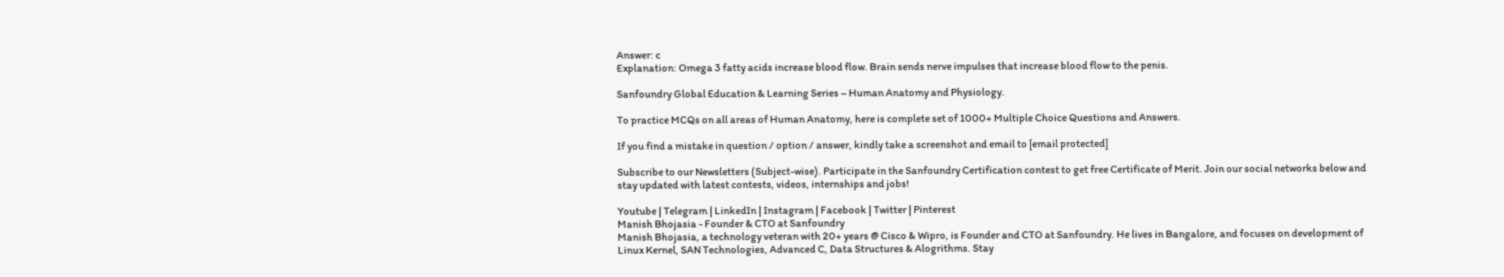Answer: c
Explanation: Omega 3 fatty acids increase blood flow. Brain sends nerve impulses that increase blood flow to the penis.

Sanfoundry Global Education & Learning Series – Human Anatomy and Physiology.

To practice MCQs on all areas of Human Anatomy, here is complete set of 1000+ Multiple Choice Questions and Answers.

If you find a mistake in question / option / answer, kindly take a screenshot and email to [email protected]

Subscribe to our Newsletters (Subject-wise). Participate in the Sanfoundry Certification contest to get free Certificate of Merit. Join our social networks below and stay updated with latest contests, videos, internships and jobs!

Youtube | Telegram | LinkedIn | Instagram | Facebook | Twitter | Pinterest
Manish Bhojasia - Founder & CTO at Sanfoundry
Manish Bhojasia, a technology veteran with 20+ years @ Cisco & Wipro, is Founder and CTO at Sanfoundry. He lives in Bangalore, and focuses on development of Linux Kernel, SAN Technologies, Advanced C, Data Structures & Alogrithms. Stay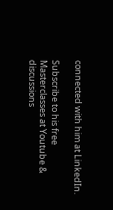connected with him at LinkedIn.

Subscribe to his free Masterclasses at Youtube & discussions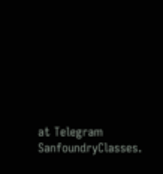at Telegram SanfoundryClasses.